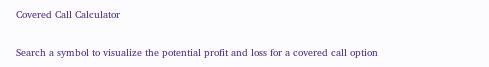Covered Call Calculator

Search a symbol to visualize the potential profit and loss for a covered call option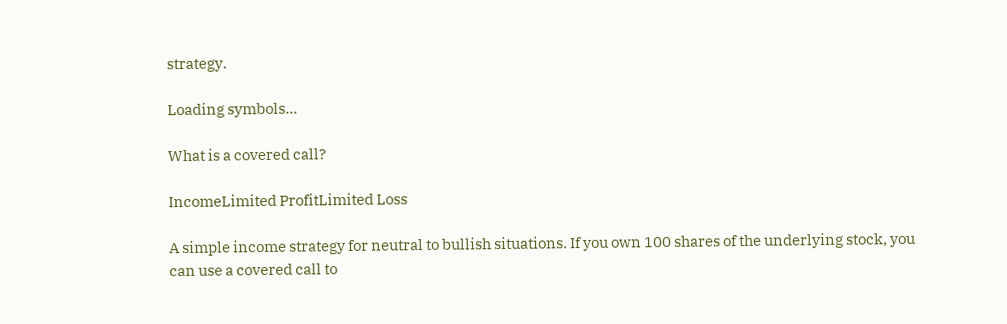strategy.

Loading symbols...

What is a covered call?

IncomeLimited ProfitLimited Loss

A simple income strategy for neutral to bullish situations. If you own 100 shares of the underlying stock, you can use a covered call to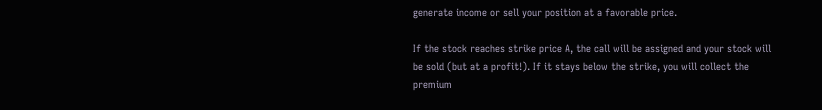generate income or sell your position at a favorable price.

If the stock reaches strike price A, the call will be assigned and your stock will be sold (but at a profit!). If it stays below the strike, you will collect the premium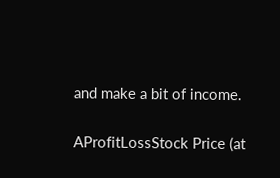and make a bit of income.

AProfitLossStock Price (at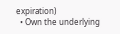expiration)
  • Own the underlying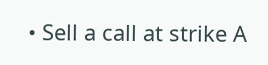• Sell a call at strike A